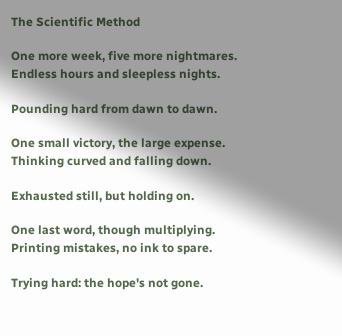The Scientific Method

One more week, five more nightmares.
Endless hours and sleepless nights.

Pounding hard from dawn to dawn.

One small victory, the large expense.
Thinking curved and falling down.

Exhausted still, but holding on.

One last word, though multiplying.
Printing mistakes, no ink to spare.

Trying hard: the hope's not gone.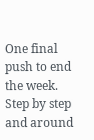One final push to end the week.
Step by step and around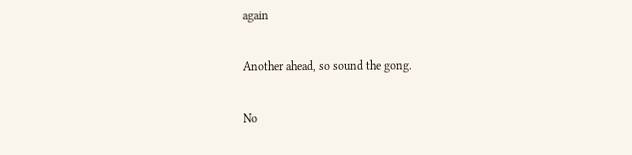again

Another ahead, so sound the gong.

No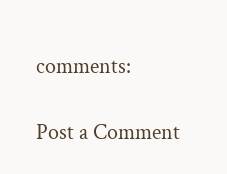comments:

Post a Comment